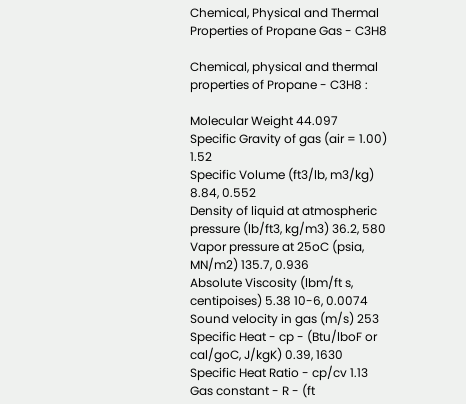Chemical, Physical and Thermal Properties of Propane Gas - C3H8

Chemical, physical and thermal properties of Propane - C3H8 :

Molecular Weight 44.097
Specific Gravity of gas (air = 1.00) 1.52
Specific Volume (ft3/lb, m3/kg) 8.84, 0.552
Density of liquid at atmospheric pressure (lb/ft3, kg/m3) 36.2, 580
Vapor pressure at 25oC (psia, MN/m2) 135.7, 0.936
Absolute Viscosity (lbm/ft s, centipoises) 5.38 10-6, 0.0074
Sound velocity in gas (m/s) 253
Specific Heat - cp - (Btu/lboF or cal/goC, J/kgK) 0.39, 1630
Specific Heat Ratio - cp/cv 1.13
Gas constant - R - (ft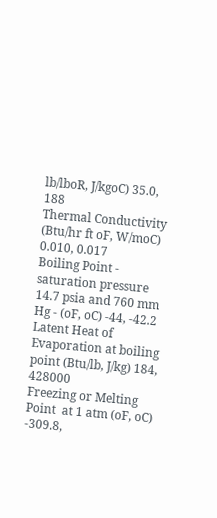lb/lboR, J/kgoC) 35.0, 188
Thermal Conductivity (Btu/hr ft oF, W/moC) 0.010, 0.017
Boiling Point - saturation pressure 14.7 psia and 760 mm Hg - (oF, oC) -44, -42.2
Latent Heat of Evaporation at boiling point (Btu/lb, J/kg) 184, 428000
Freezing or Melting Point  at 1 atm (oF, oC) -309.8,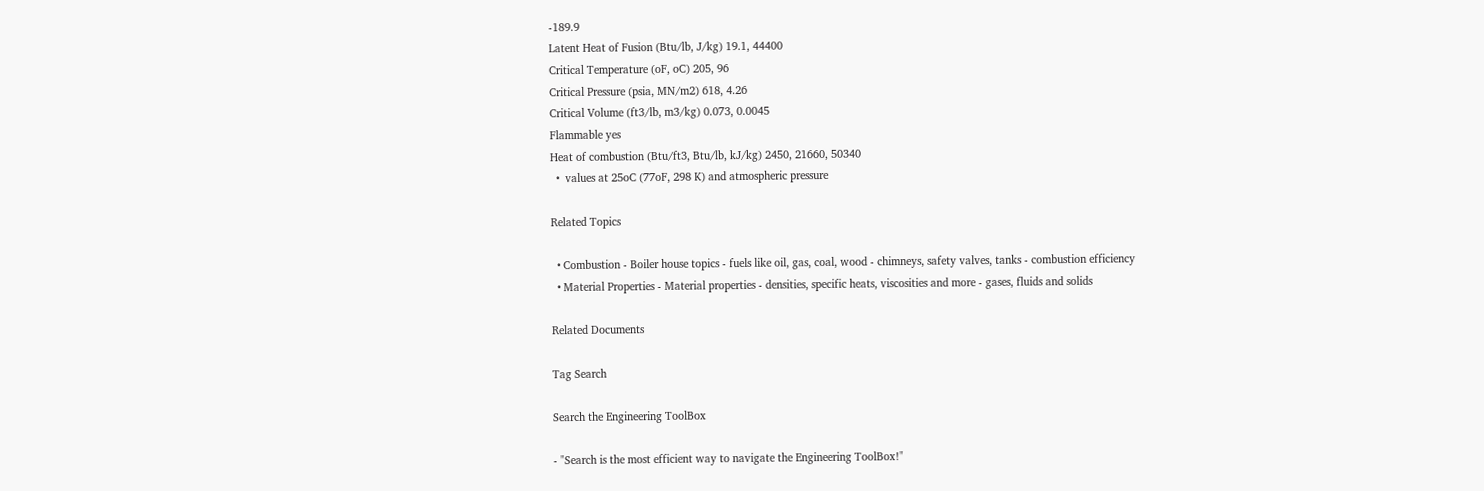-189.9
Latent Heat of Fusion (Btu/lb, J/kg) 19.1, 44400
Critical Temperature (oF, oC) 205, 96
Critical Pressure (psia, MN/m2) 618, 4.26
Critical Volume (ft3/lb, m3/kg) 0.073, 0.0045
Flammable yes
Heat of combustion (Btu/ft3, Btu/lb, kJ/kg) 2450, 21660, 50340
  •  values at 25oC (77oF, 298 K) and atmospheric pressure

Related Topics

  • Combustion - Boiler house topics - fuels like oil, gas, coal, wood - chimneys, safety valves, tanks - combustion efficiency
  • Material Properties - Material properties - densities, specific heats, viscosities and more - gases, fluids and solids

Related Documents

Tag Search

Search the Engineering ToolBox

- "Search is the most efficient way to navigate the Engineering ToolBox!"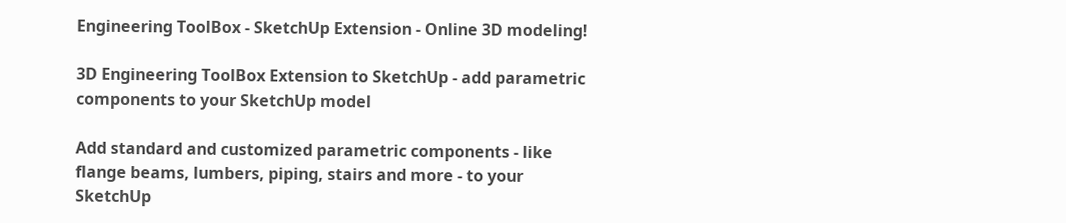Engineering ToolBox - SketchUp Extension - Online 3D modeling!

3D Engineering ToolBox Extension to SketchUp - add parametric components to your SketchUp model

Add standard and customized parametric components - like flange beams, lumbers, piping, stairs and more - to your SketchUp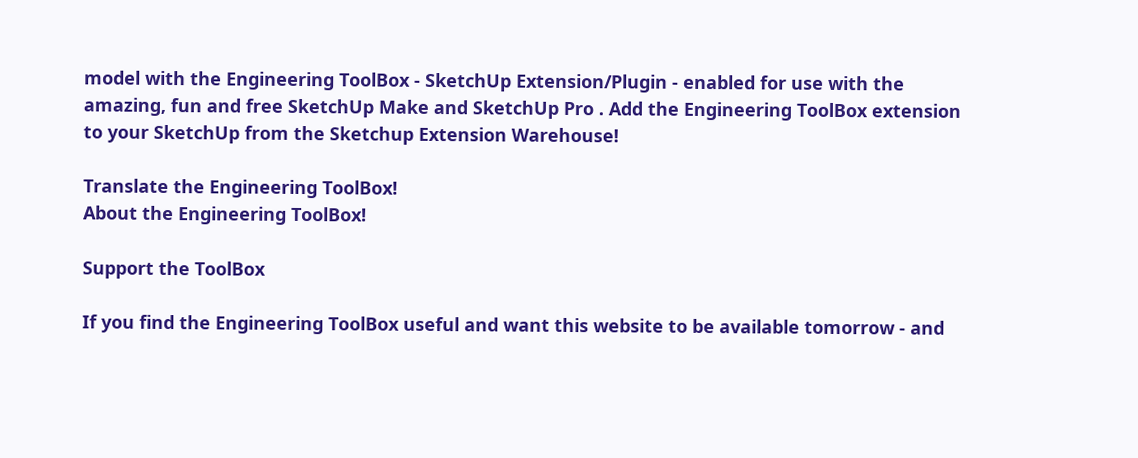model with the Engineering ToolBox - SketchUp Extension/Plugin - enabled for use with the amazing, fun and free SketchUp Make and SketchUp Pro . Add the Engineering ToolBox extension to your SketchUp from the Sketchup Extension Warehouse!

Translate the Engineering ToolBox!
About the Engineering ToolBox!

Support the ToolBox

If you find the Engineering ToolBox useful and want this website to be available tomorrow - and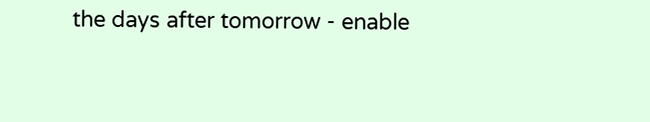the days after tomorrow - enable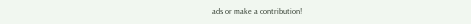ads or make a contribution!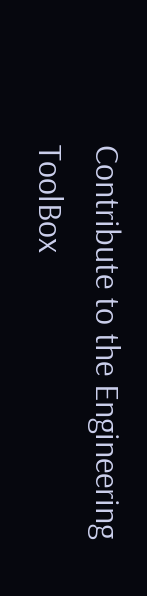Contribute to the Engineering ToolBox